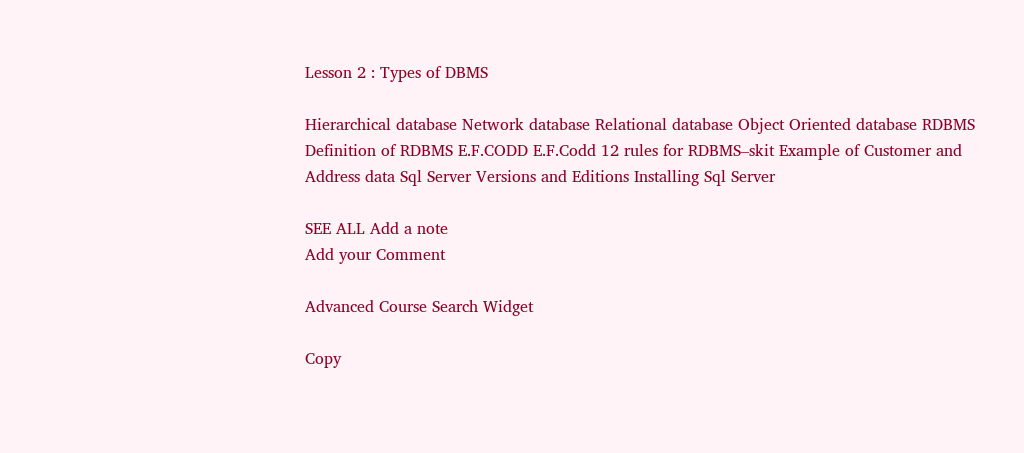Lesson 2 : Types of DBMS

Hierarchical database Network database Relational database Object Oriented database RDBMS Definition of RDBMS E.F.CODD E.F.Codd 12 rules for RDBMS–skit Example of Customer and Address data Sql Server Versions and Editions Installing Sql Server

SEE ALL Add a note
Add your Comment

Advanced Course Search Widget

Copy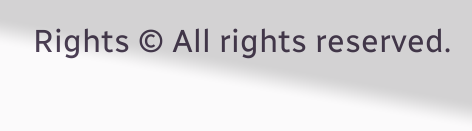Rights © All rights reserved.